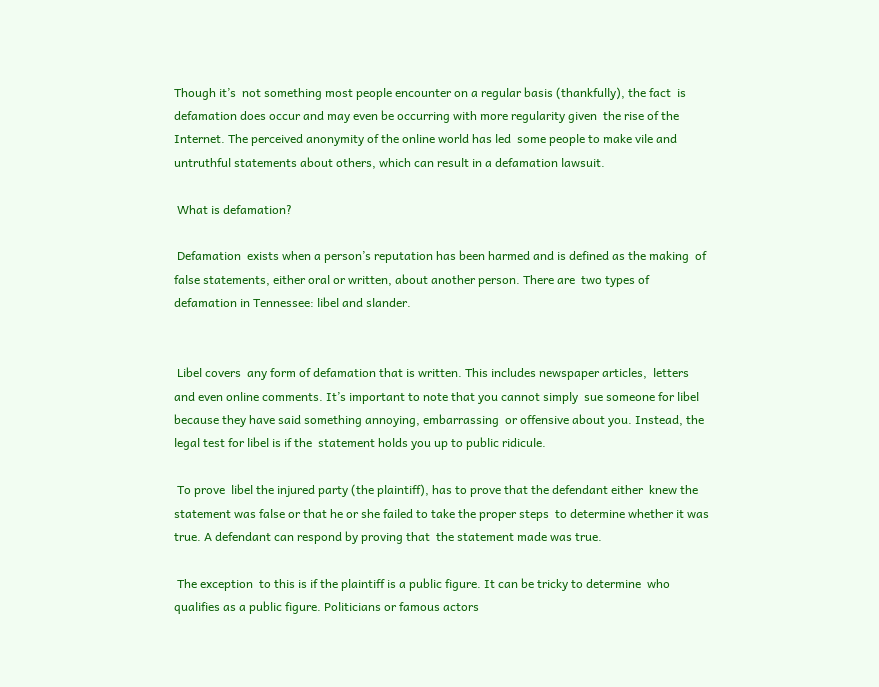Though it’s  not something most people encounter on a regular basis (thankfully), the fact  is defamation does occur and may even be occurring with more regularity given  the rise of the Internet. The perceived anonymity of the online world has led  some people to make vile and untruthful statements about others, which can result in a defamation lawsuit.

 What is defamation?

 Defamation  exists when a person’s reputation has been harmed and is defined as the making  of false statements, either oral or written, about another person. There are  two types of defamation in Tennessee: libel and slander.


 Libel covers  any form of defamation that is written. This includes newspaper articles,  letters and even online comments. It’s important to note that you cannot simply  sue someone for libel because they have said something annoying, embarrassing  or offensive about you. Instead, the legal test for libel is if the  statement holds you up to public ridicule.

 To prove  libel the injured party (the plaintiff), has to prove that the defendant either  knew the statement was false or that he or she failed to take the proper steps  to determine whether it was true. A defendant can respond by proving that  the statement made was true.

 The exception  to this is if the plaintiff is a public figure. It can be tricky to determine  who qualifies as a public figure. Politicians or famous actors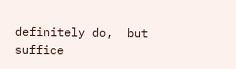definitely do,  but suffice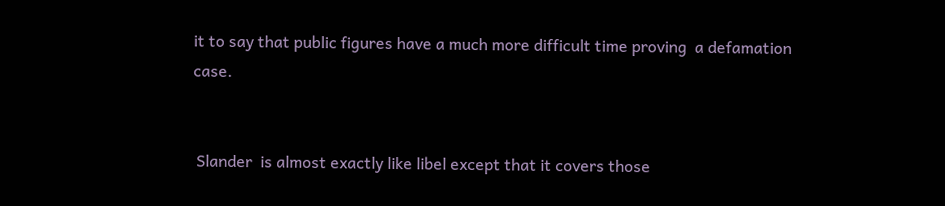it to say that public figures have a much more difficult time proving  a defamation case.


 Slander  is almost exactly like libel except that it covers those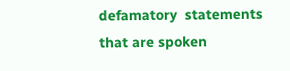defamatory  statements that are spoken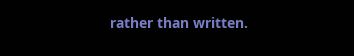rather than written.